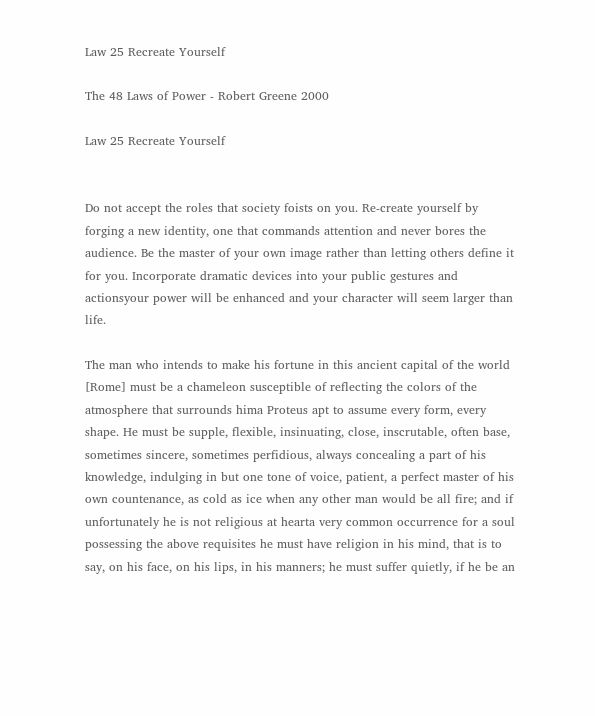Law 25 Recreate Yourself

The 48 Laws of Power - Robert Greene 2000

Law 25 Recreate Yourself


Do not accept the roles that society foists on you. Re-create yourself by forging a new identity, one that commands attention and never bores the audience. Be the master of your own image rather than letting others define it for you. Incorporate dramatic devices into your public gestures and actionsyour power will be enhanced and your character will seem larger than life.

The man who intends to make his fortune in this ancient capital of the world [Rome] must be a chameleon susceptible of reflecting the colors of the atmosphere that surrounds hima Proteus apt to assume every form, every shape. He must be supple, flexible, insinuating, close, inscrutable, often base, sometimes sincere, sometimes perfidious, always concealing a part of his knowledge, indulging in but one tone of voice, patient, a perfect master of his own countenance, as cold as ice when any other man would be all fire; and if unfortunately he is not religious at hearta very common occurrence for a soul possessing the above requisites he must have religion in his mind, that is to say, on his face, on his lips, in his manners; he must suffer quietly, if he be an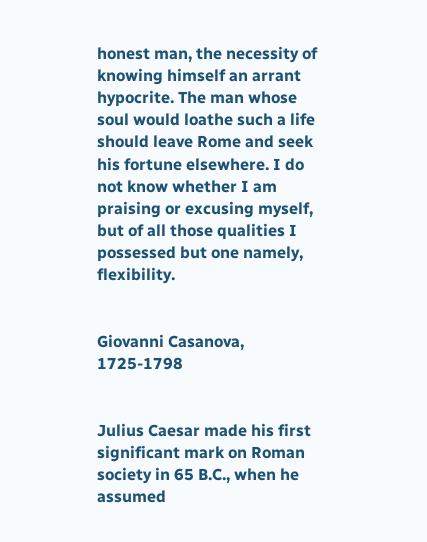honest man, the necessity of knowing himself an arrant hypocrite. The man whose soul would loathe such a life should leave Rome and seek his fortune elsewhere. I do not know whether I am praising or excusing myself, but of all those qualities I possessed but one namely, flexibility.


Giovanni Casanova, 1725-1798


Julius Caesar made his first significant mark on Roman society in 65 B.C., when he assumed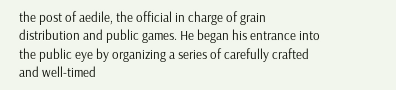the post of aedile, the official in charge of grain distribution and public games. He began his entrance into the public eye by organizing a series of carefully crafted and well-timed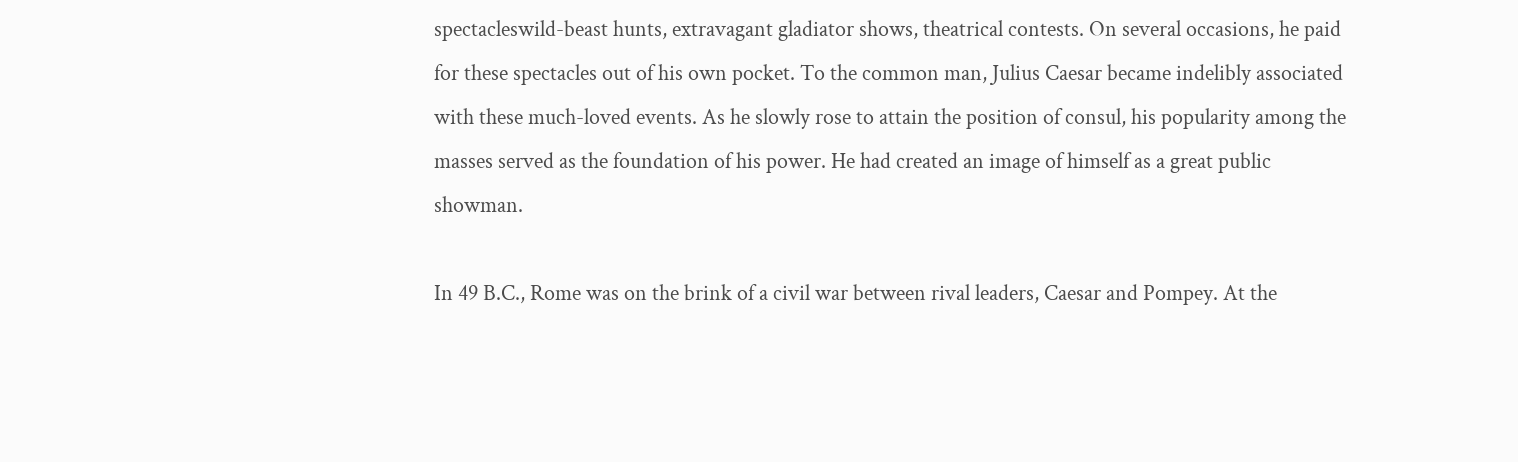spectacleswild-beast hunts, extravagant gladiator shows, theatrical contests. On several occasions, he paid for these spectacles out of his own pocket. To the common man, Julius Caesar became indelibly associated with these much-loved events. As he slowly rose to attain the position of consul, his popularity among the masses served as the foundation of his power. He had created an image of himself as a great public showman.

In 49 B.C., Rome was on the brink of a civil war between rival leaders, Caesar and Pompey. At the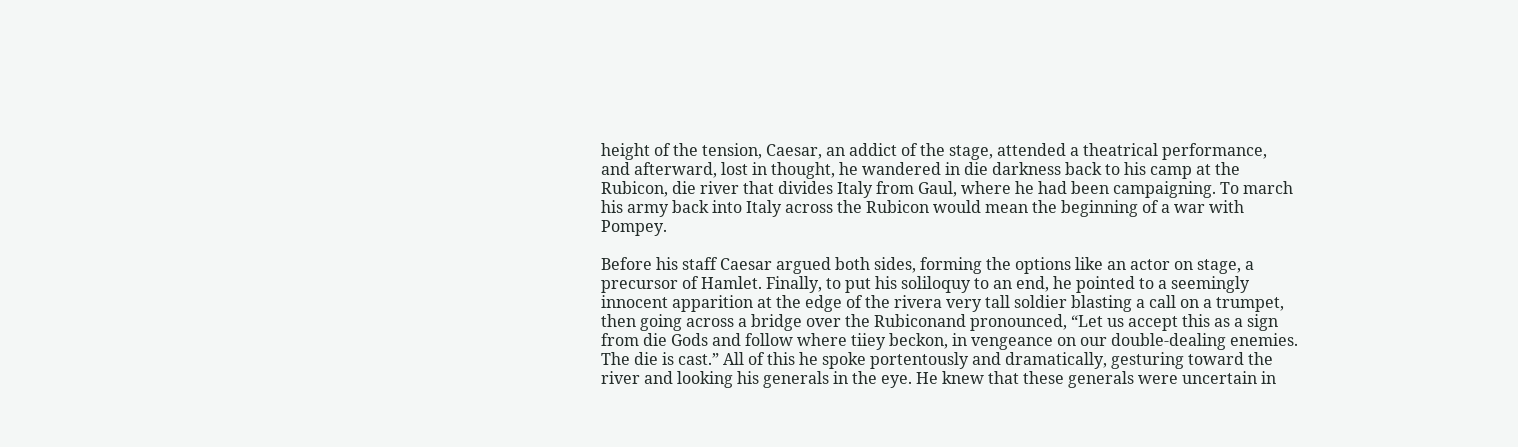height of the tension, Caesar, an addict of the stage, attended a theatrical performance, and afterward, lost in thought, he wandered in die darkness back to his camp at the Rubicon, die river that divides Italy from Gaul, where he had been campaigning. To march his army back into Italy across the Rubicon would mean the beginning of a war with Pompey.

Before his staff Caesar argued both sides, forming the options like an actor on stage, a precursor of Hamlet. Finally, to put his soliloquy to an end, he pointed to a seemingly innocent apparition at the edge of the rivera very tall soldier blasting a call on a trumpet, then going across a bridge over the Rubiconand pronounced, “Let us accept this as a sign from die Gods and follow where tiiey beckon, in vengeance on our double-dealing enemies. The die is cast.” All of this he spoke portentously and dramatically, gesturing toward the river and looking his generals in the eye. He knew that these generals were uncertain in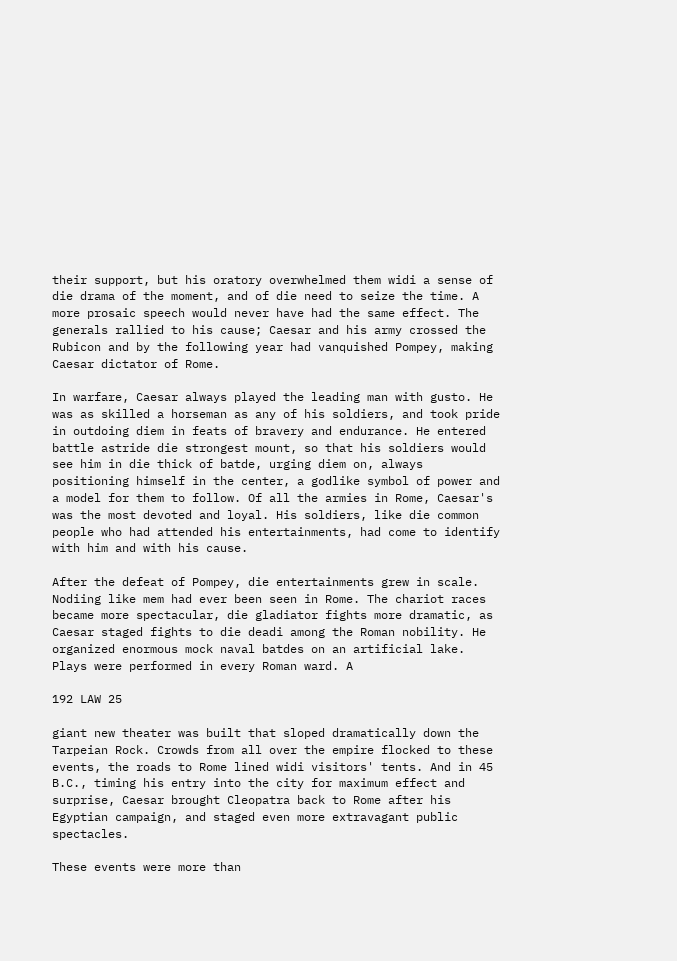their support, but his oratory overwhelmed them widi a sense of die drama of the moment, and of die need to seize the time. A more prosaic speech would never have had the same effect. The generals rallied to his cause; Caesar and his army crossed the Rubicon and by the following year had vanquished Pompey, making Caesar dictator of Rome.

In warfare, Caesar always played the leading man with gusto. He was as skilled a horseman as any of his soldiers, and took pride in outdoing diem in feats of bravery and endurance. He entered battle astride die strongest mount, so that his soldiers would see him in die thick of batde, urging diem on, always positioning himself in the center, a godlike symbol of power and a model for them to follow. Of all the armies in Rome, Caesar's was the most devoted and loyal. His soldiers, like die common people who had attended his entertainments, had come to identify with him and with his cause.

After the defeat of Pompey, die entertainments grew in scale. Nodiing like mem had ever been seen in Rome. The chariot races became more spectacular, die gladiator fights more dramatic, as Caesar staged fights to die deadi among the Roman nobility. He organized enormous mock naval batdes on an artificial lake. Plays were performed in every Roman ward. A

192 LAW 25

giant new theater was built that sloped dramatically down the Tarpeian Rock. Crowds from all over the empire flocked to these events, the roads to Rome lined widi visitors' tents. And in 45 B.C., timing his entry into the city for maximum effect and surprise, Caesar brought Cleopatra back to Rome after his Egyptian campaign, and staged even more extravagant public spectacles.

These events were more than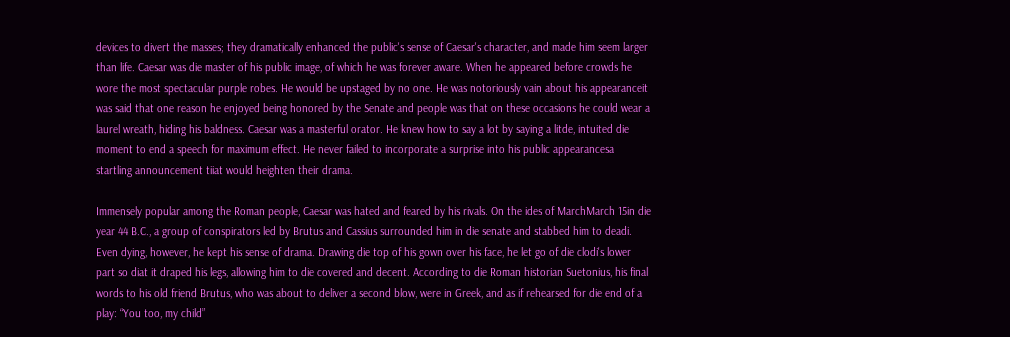devices to divert the masses; they dramatically enhanced the public's sense of Caesar's character, and made him seem larger than life. Caesar was die master of his public image, of which he was forever aware. When he appeared before crowds he wore the most spectacular purple robes. He would be upstaged by no one. He was notoriously vain about his appearanceit was said that one reason he enjoyed being honored by the Senate and people was that on these occasions he could wear a laurel wreath, hiding his baldness. Caesar was a masterful orator. He knew how to say a lot by saying a litde, intuited die moment to end a speech for maximum effect. He never failed to incorporate a surprise into his public appearancesa startling announcement tiiat would heighten their drama.

Immensely popular among the Roman people, Caesar was hated and feared by his rivals. On the ides of MarchMarch 15in die year 44 B.C., a group of conspirators led by Brutus and Cassius surrounded him in die senate and stabbed him to deadi. Even dying, however, he kept his sense of drama. Drawing die top of his gown over his face, he let go of die clodi's lower part so diat it draped his legs, allowing him to die covered and decent. According to die Roman historian Suetonius, his final words to his old friend Brutus, who was about to deliver a second blow, were in Greek, and as if rehearsed for die end of a play: “You too, my child”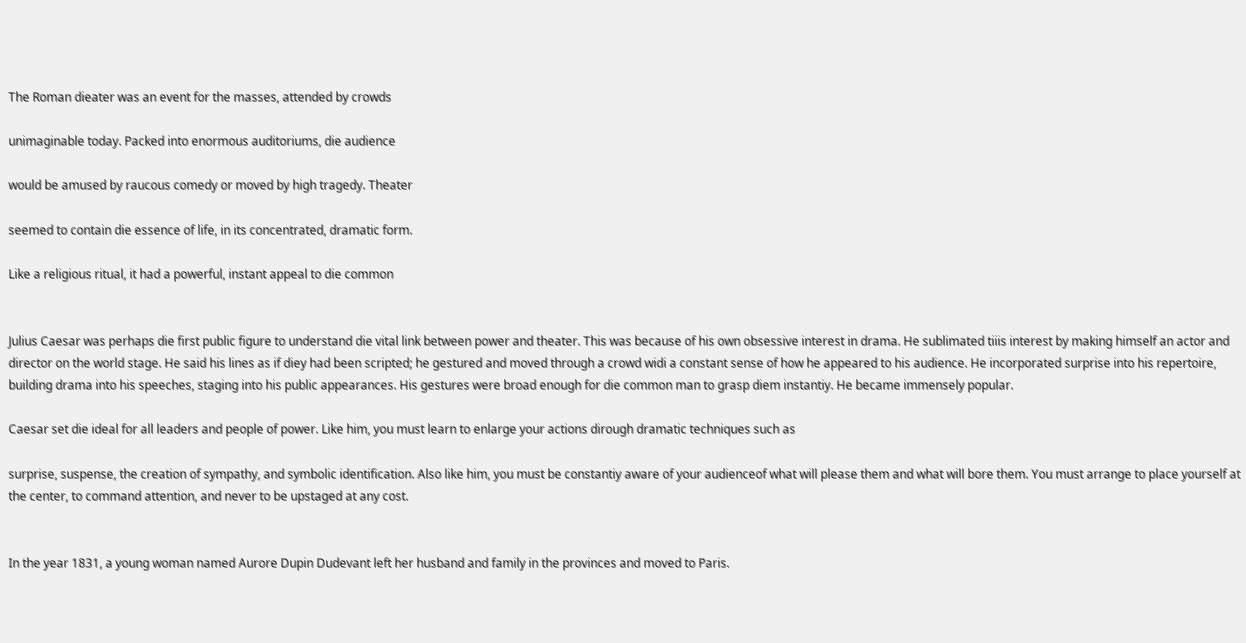The Roman dieater was an event for the masses, attended by crowds

unimaginable today. Packed into enormous auditoriums, die audience

would be amused by raucous comedy or moved by high tragedy. Theater

seemed to contain die essence of life, in its concentrated, dramatic form.

Like a religious ritual, it had a powerful, instant appeal to die common


Julius Caesar was perhaps die first public figure to understand die vital link between power and theater. This was because of his own obsessive interest in drama. He sublimated tiiis interest by making himself an actor and director on the world stage. He said his lines as if diey had been scripted; he gestured and moved through a crowd widi a constant sense of how he appeared to his audience. He incorporated surprise into his repertoire, building drama into his speeches, staging into his public appearances. His gestures were broad enough for die common man to grasp diem instantiy. He became immensely popular.

Caesar set die ideal for all leaders and people of power. Like him, you must learn to enlarge your actions dirough dramatic techniques such as

surprise, suspense, the creation of sympathy, and symbolic identification. Also like him, you must be constantiy aware of your audienceof what will please them and what will bore them. You must arrange to place yourself at the center, to command attention, and never to be upstaged at any cost.


In the year 1831, a young woman named Aurore Dupin Dudevant left her husband and family in the provinces and moved to Paris.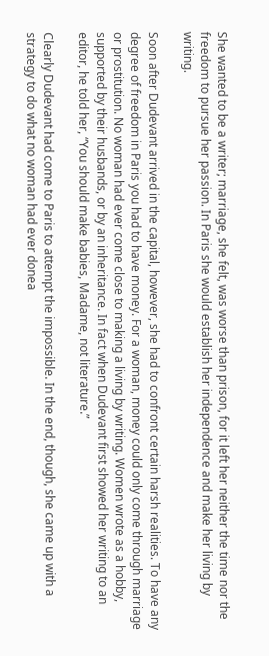She wanted to be a writer; marriage, she felt, was worse than prison, for it left her neither the time nor the freedom to pursue her passion. In Paris she would establish her independence and make her living by writing.

Soon after Dudevant arrived in the capital, however, she had to confront certain harsh realities. To have any degree of freedom in Paris you had to have money. For a woman, money could only come through marriage or prostitution. No woman had ever come close to making a living by writing. Women wrote as a hobby, supported by their husbands, or by an inheritance. In fact when Dudevant first showed her writing to an editor, he told her, “You should make babies, Madame, not literature.”

Clearly Dudevant had come to Paris to attempt the impossible. In the end, though, she came up with a strategy to do what no woman had ever donea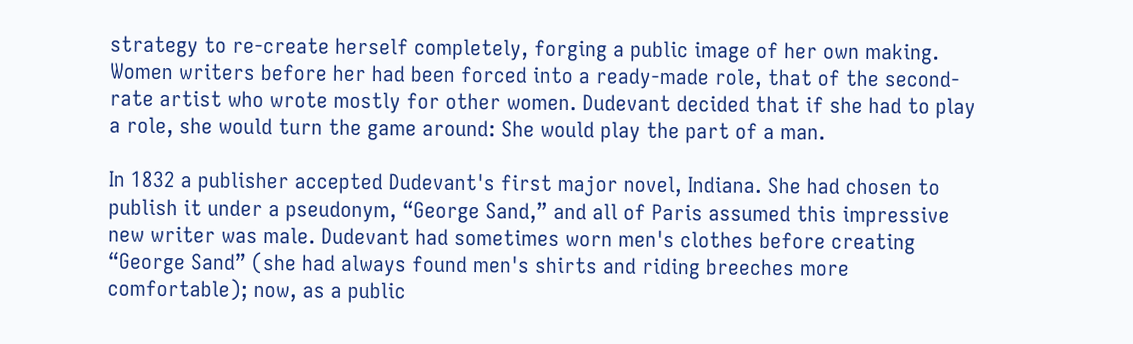strategy to re-create herself completely, forging a public image of her own making. Women writers before her had been forced into a ready-made role, that of the second-rate artist who wrote mostly for other women. Dudevant decided that if she had to play a role, she would turn the game around: She would play the part of a man.

In 1832 a publisher accepted Dudevant's first major novel, Indiana. She had chosen to publish it under a pseudonym, “George Sand,” and all of Paris assumed this impressive new writer was male. Dudevant had sometimes worn men's clothes before creating “George Sand” (she had always found men's shirts and riding breeches more comfortable); now, as a public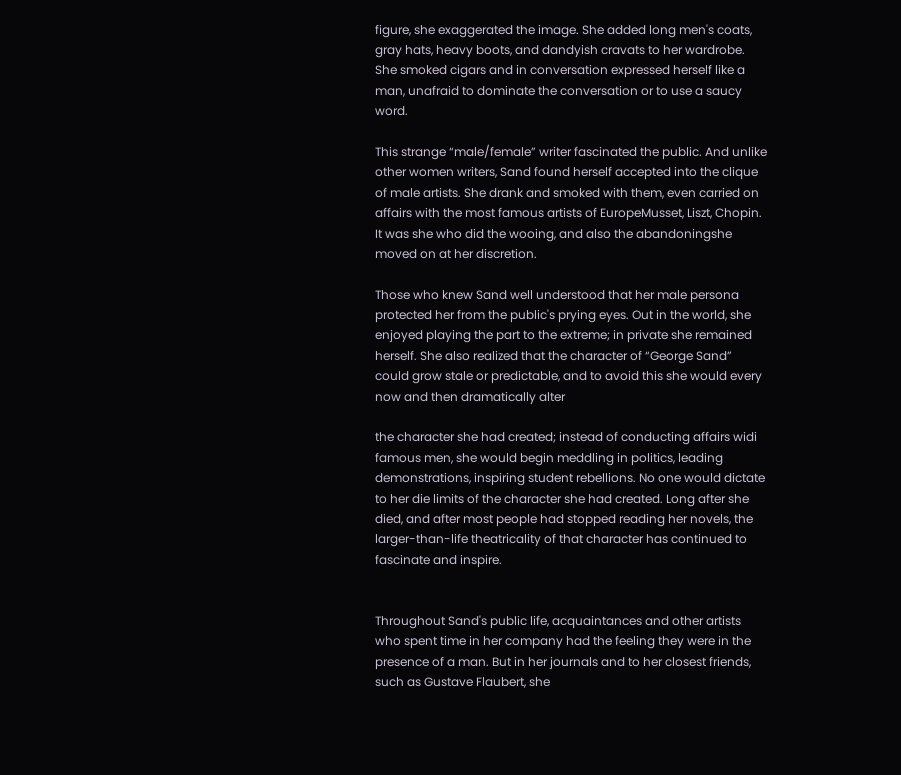figure, she exaggerated the image. She added long men's coats, gray hats, heavy boots, and dandyish cravats to her wardrobe. She smoked cigars and in conversation expressed herself like a man, unafraid to dominate the conversation or to use a saucy word.

This strange “male/female” writer fascinated the public. And unlike other women writers, Sand found herself accepted into the clique of male artists. She drank and smoked with them, even carried on affairs with the most famous artists of EuropeMusset, Liszt, Chopin. It was she who did the wooing, and also the abandoningshe moved on at her discretion.

Those who knew Sand well understood that her male persona protected her from the public's prying eyes. Out in the world, she enjoyed playing the part to the extreme; in private she remained herself. She also realized that the character of “George Sand” could grow stale or predictable, and to avoid this she would every now and then dramatically alter

the character she had created; instead of conducting affairs widi famous men, she would begin meddling in politics, leading demonstrations, inspiring student rebellions. No one would dictate to her die limits of the character she had created. Long after she died, and after most people had stopped reading her novels, the larger-than-life theatricality of that character has continued to fascinate and inspire.


Throughout Sand's public life, acquaintances and other artists who spent time in her company had the feeling they were in the presence of a man. But in her journals and to her closest friends, such as Gustave Flaubert, she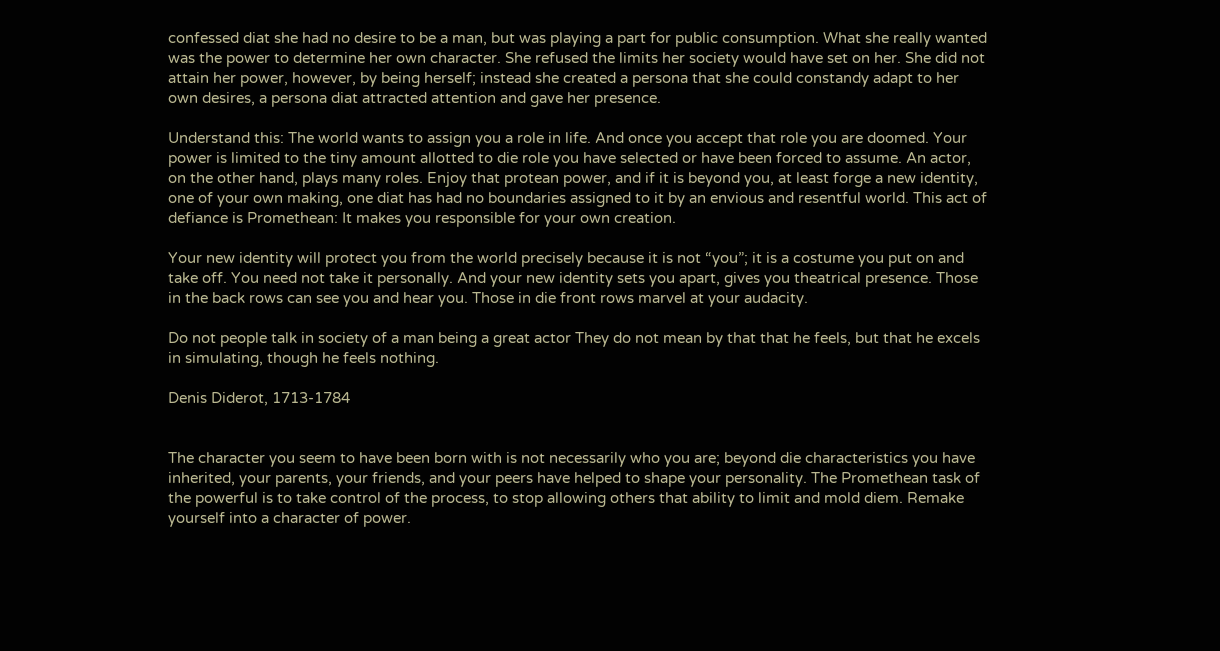confessed diat she had no desire to be a man, but was playing a part for public consumption. What she really wanted was the power to determine her own character. She refused the limits her society would have set on her. She did not attain her power, however, by being herself; instead she created a persona that she could constandy adapt to her own desires, a persona diat attracted attention and gave her presence.

Understand this: The world wants to assign you a role in life. And once you accept that role you are doomed. Your power is limited to the tiny amount allotted to die role you have selected or have been forced to assume. An actor, on the other hand, plays many roles. Enjoy that protean power, and if it is beyond you, at least forge a new identity, one of your own making, one diat has had no boundaries assigned to it by an envious and resentful world. This act of defiance is Promethean: It makes you responsible for your own creation.

Your new identity will protect you from the world precisely because it is not “you”; it is a costume you put on and take off. You need not take it personally. And your new identity sets you apart, gives you theatrical presence. Those in the back rows can see you and hear you. Those in die front rows marvel at your audacity.

Do not people talk in society of a man being a great actor They do not mean by that that he feels, but that he excels in simulating, though he feels nothing.

Denis Diderot, 1713-1784


The character you seem to have been born with is not necessarily who you are; beyond die characteristics you have inherited, your parents, your friends, and your peers have helped to shape your personality. The Promethean task of the powerful is to take control of the process, to stop allowing others that ability to limit and mold diem. Remake yourself into a character of power.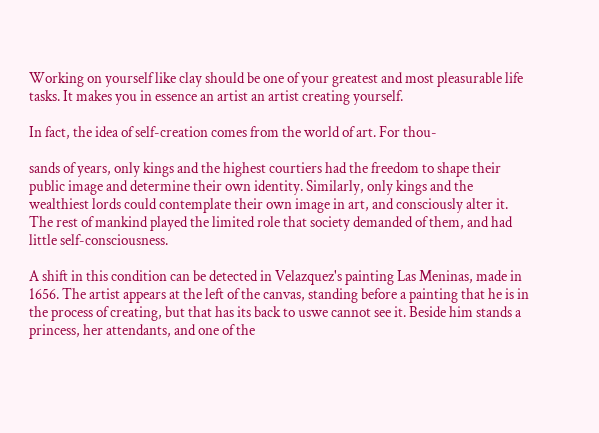Working on yourself like clay should be one of your greatest and most pleasurable life tasks. It makes you in essence an artist an artist creating yourself.

In fact, the idea of self-creation comes from the world of art. For thou-

sands of years, only kings and the highest courtiers had the freedom to shape their public image and determine their own identity. Similarly, only kings and the wealthiest lords could contemplate their own image in art, and consciously alter it. The rest of mankind played the limited role that society demanded of them, and had little self-consciousness.

A shift in this condition can be detected in Velazquez's painting Las Meninas, made in 1656. The artist appears at the left of the canvas, standing before a painting that he is in the process of creating, but that has its back to uswe cannot see it. Beside him stands a princess, her attendants, and one of the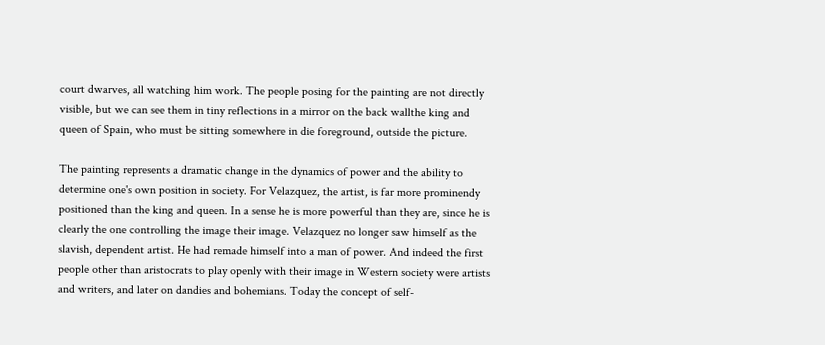court dwarves, all watching him work. The people posing for the painting are not directly visible, but we can see them in tiny reflections in a mirror on the back wallthe king and queen of Spain, who must be sitting somewhere in die foreground, outside the picture.

The painting represents a dramatic change in the dynamics of power and the ability to determine one's own position in society. For Velazquez, the artist, is far more prominendy positioned than the king and queen. In a sense he is more powerful than they are, since he is clearly the one controlling the image their image. Velazquez no longer saw himself as the slavish, dependent artist. He had remade himself into a man of power. And indeed the first people other than aristocrats to play openly with their image in Western society were artists and writers, and later on dandies and bohemians. Today the concept of self-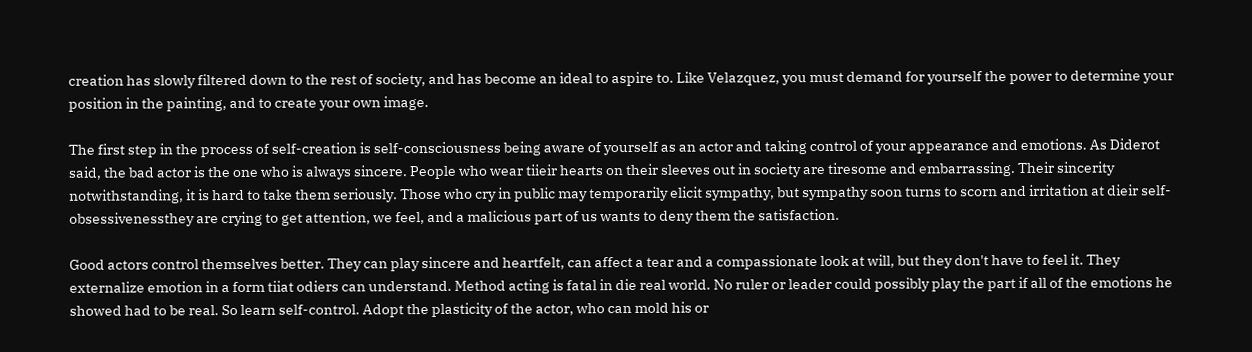creation has slowly filtered down to the rest of society, and has become an ideal to aspire to. Like Velazquez, you must demand for yourself the power to determine your position in the painting, and to create your own image.

The first step in the process of self-creation is self-consciousness being aware of yourself as an actor and taking control of your appearance and emotions. As Diderot said, the bad actor is the one who is always sincere. People who wear tiieir hearts on their sleeves out in society are tiresome and embarrassing. Their sincerity notwithstanding, it is hard to take them seriously. Those who cry in public may temporarily elicit sympathy, but sympathy soon turns to scorn and irritation at dieir self-obsessivenessthey are crying to get attention, we feel, and a malicious part of us wants to deny them the satisfaction.

Good actors control themselves better. They can play sincere and heartfelt, can affect a tear and a compassionate look at will, but they don't have to feel it. They externalize emotion in a form tiiat odiers can understand. Method acting is fatal in die real world. No ruler or leader could possibly play the part if all of the emotions he showed had to be real. So learn self-control. Adopt the plasticity of the actor, who can mold his or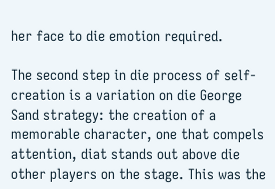her face to die emotion required.

The second step in die process of self-creation is a variation on die George Sand strategy: the creation of a memorable character, one that compels attention, diat stands out above die other players on the stage. This was the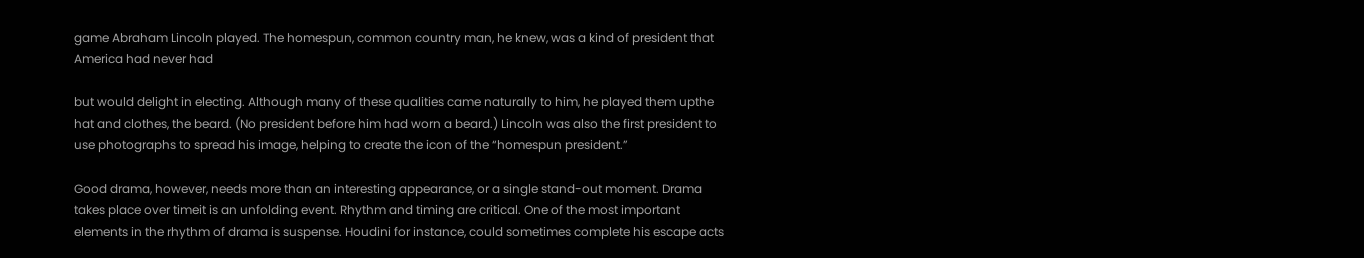game Abraham Lincoln played. The homespun, common country man, he knew, was a kind of president that America had never had

but would delight in electing. Although many of these qualities came naturally to him, he played them upthe hat and clothes, the beard. (No president before him had worn a beard.) Lincoln was also the first president to use photographs to spread his image, helping to create the icon of the “homespun president.”

Good drama, however, needs more than an interesting appearance, or a single stand-out moment. Drama takes place over timeit is an unfolding event. Rhythm and timing are critical. One of the most important elements in the rhythm of drama is suspense. Houdini for instance, could sometimes complete his escape acts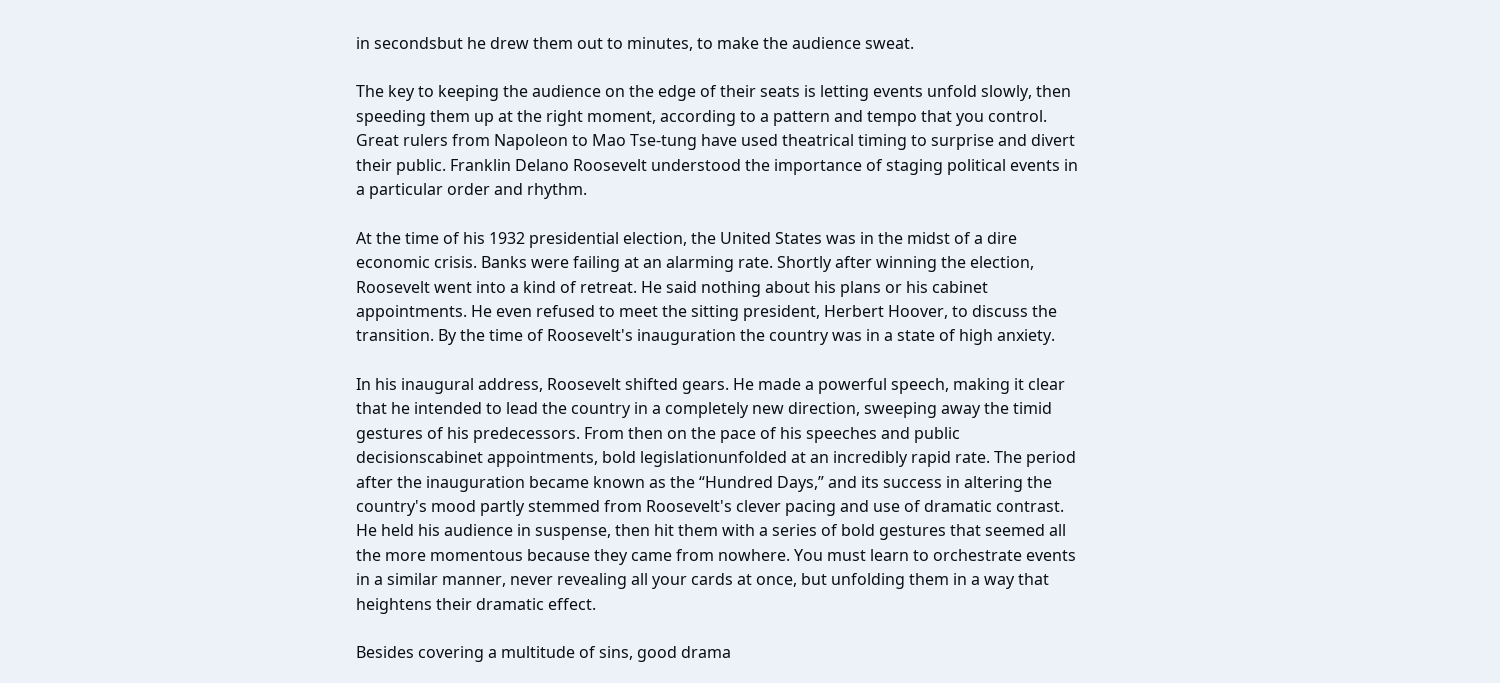in secondsbut he drew them out to minutes, to make the audience sweat.

The key to keeping the audience on the edge of their seats is letting events unfold slowly, then speeding them up at the right moment, according to a pattern and tempo that you control. Great rulers from Napoleon to Mao Tse-tung have used theatrical timing to surprise and divert their public. Franklin Delano Roosevelt understood the importance of staging political events in a particular order and rhythm.

At the time of his 1932 presidential election, the United States was in the midst of a dire economic crisis. Banks were failing at an alarming rate. Shortly after winning the election, Roosevelt went into a kind of retreat. He said nothing about his plans or his cabinet appointments. He even refused to meet the sitting president, Herbert Hoover, to discuss the transition. By the time of Roosevelt's inauguration the country was in a state of high anxiety.

In his inaugural address, Roosevelt shifted gears. He made a powerful speech, making it clear that he intended to lead the country in a completely new direction, sweeping away the timid gestures of his predecessors. From then on the pace of his speeches and public decisionscabinet appointments, bold legislationunfolded at an incredibly rapid rate. The period after the inauguration became known as the “Hundred Days,” and its success in altering the country's mood partly stemmed from Roosevelt's clever pacing and use of dramatic contrast. He held his audience in suspense, then hit them with a series of bold gestures that seemed all the more momentous because they came from nowhere. You must learn to orchestrate events in a similar manner, never revealing all your cards at once, but unfolding them in a way that heightens their dramatic effect.

Besides covering a multitude of sins, good drama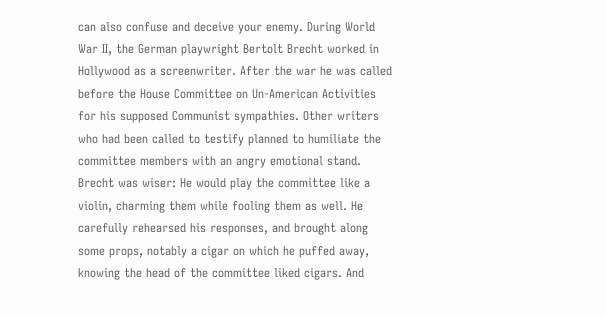can also confuse and deceive your enemy. During World War II, the German playwright Bertolt Brecht worked in Hollywood as a screenwriter. After the war he was called before the House Committee on Un-American Activities for his supposed Communist sympathies. Other writers who had been called to testify planned to humiliate the committee members with an angry emotional stand. Brecht was wiser: He would play the committee like a violin, charming them while fooling them as well. He carefully rehearsed his responses, and brought along some props, notably a cigar on which he puffed away, knowing the head of the committee liked cigars. And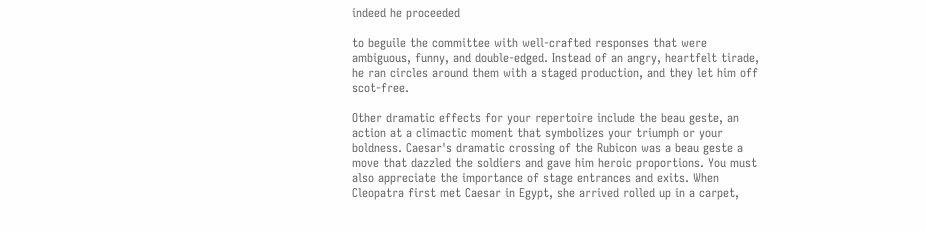indeed he proceeded

to beguile the committee with well-crafted responses that were ambiguous, funny, and double-edged. Instead of an angry, heartfelt tirade, he ran circles around them with a staged production, and they let him off scot-free.

Other dramatic effects for your repertoire include the beau geste, an action at a climactic moment that symbolizes your triumph or your boldness. Caesar's dramatic crossing of the Rubicon was a beau geste a move that dazzled the soldiers and gave him heroic proportions. You must also appreciate the importance of stage entrances and exits. When Cleopatra first met Caesar in Egypt, she arrived rolled up in a carpet,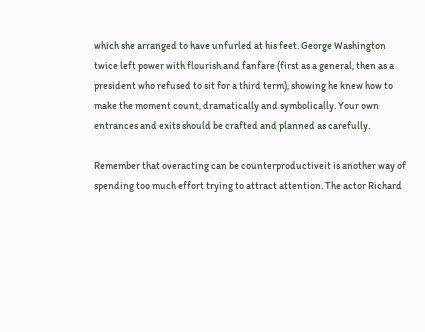which she arranged to have unfurled at his feet. George Washington twice left power with flourish and fanfare (first as a general, then as a president who refused to sit for a third term), showing he knew how to make the moment count, dramatically and symbolically. Your own entrances and exits should be crafted and planned as carefully.

Remember that overacting can be counterproductiveit is another way of spending too much effort trying to attract attention. The actor Richard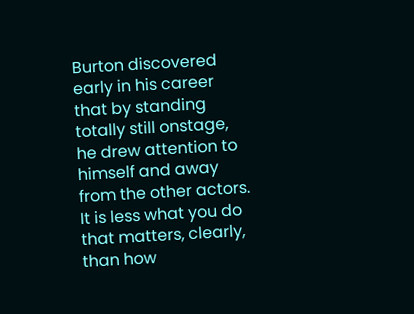Burton discovered early in his career that by standing totally still onstage, he drew attention to himself and away from the other actors. It is less what you do that matters, clearly, than how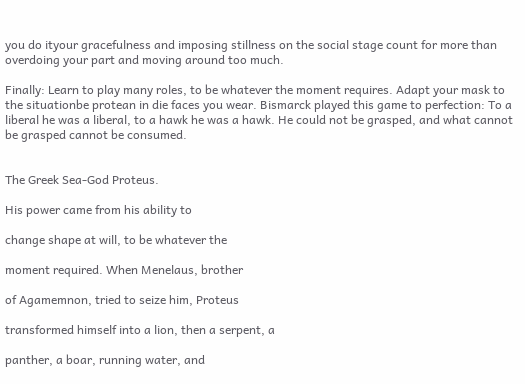you do ityour gracefulness and imposing stillness on the social stage count for more than overdoing your part and moving around too much.

Finally: Learn to play many roles, to be whatever the moment requires. Adapt your mask to the situationbe protean in die faces you wear. Bismarck played this game to perfection: To a liberal he was a liberal, to a hawk he was a hawk. He could not be grasped, and what cannot be grasped cannot be consumed.


The Greek Sea-God Proteus.

His power came from his ability to

change shape at will, to be whatever the

moment required. When Menelaus, brother

of Agamemnon, tried to seize him, Proteus

transformed himself into a lion, then a serpent, a

panther, a boar, running water, and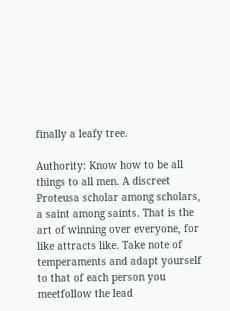finally a leafy tree.

Authority: Know how to be all things to all men. A discreet Proteusa scholar among scholars, a saint among saints. That is the art of winning over everyone, for like attracts like. Take note of temperaments and adapt yourself to that of each person you meetfollow the lead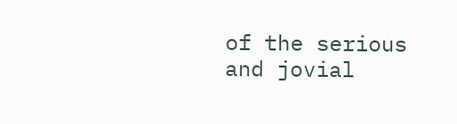of the serious and jovial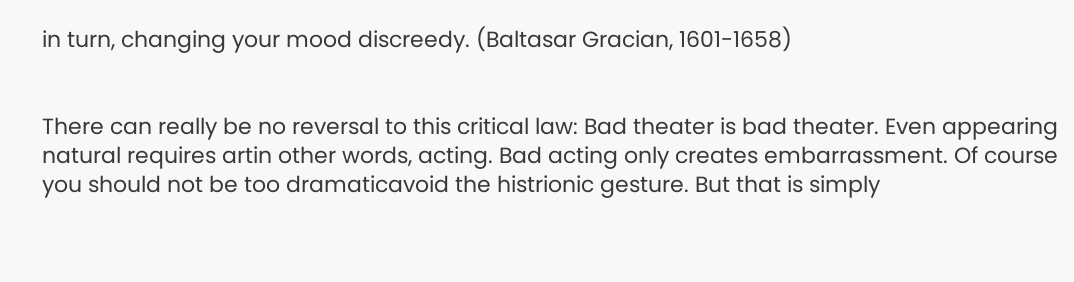in turn, changing your mood discreedy. (Baltasar Gracian, 1601-1658)


There can really be no reversal to this critical law: Bad theater is bad theater. Even appearing natural requires artin other words, acting. Bad acting only creates embarrassment. Of course you should not be too dramaticavoid the histrionic gesture. But that is simply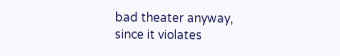bad theater anyway, since it violates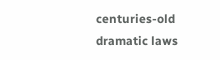centuries-old dramatic laws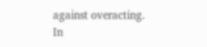against overacting. In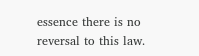essence there is no reversal to this law.